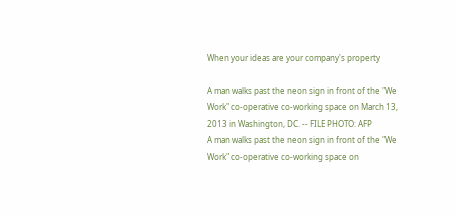When your ideas are your company's property

A man walks past the neon sign in front of the "We Work" co-operative co-working space on March 13, 2013 in Washington, DC. -- FILE PHOTO: AFP
A man walks past the neon sign in front of the "We Work" co-operative co-working space on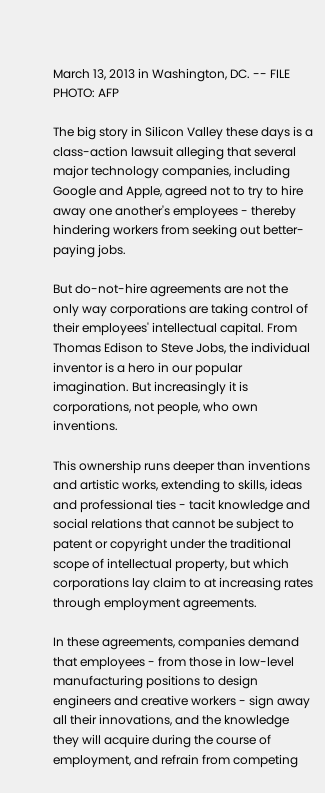March 13, 2013 in Washington, DC. -- FILE PHOTO: AFP

The big story in Silicon Valley these days is a class-action lawsuit alleging that several major technology companies, including Google and Apple, agreed not to try to hire away one another's employees - thereby hindering workers from seeking out better-paying jobs.

But do-not-hire agreements are not the only way corporations are taking control of their employees' intellectual capital. From Thomas Edison to Steve Jobs, the individual inventor is a hero in our popular imagination. But increasingly it is corporations, not people, who own inventions.

This ownership runs deeper than inventions and artistic works, extending to skills, ideas and professional ties - tacit knowledge and social relations that cannot be subject to patent or copyright under the traditional scope of intellectual property, but which corporations lay claim to at increasing rates through employment agreements.

In these agreements, companies demand that employees - from those in low-level manufacturing positions to design engineers and creative workers - sign away all their innovations, and the knowledge they will acquire during the course of employment, and refrain from competing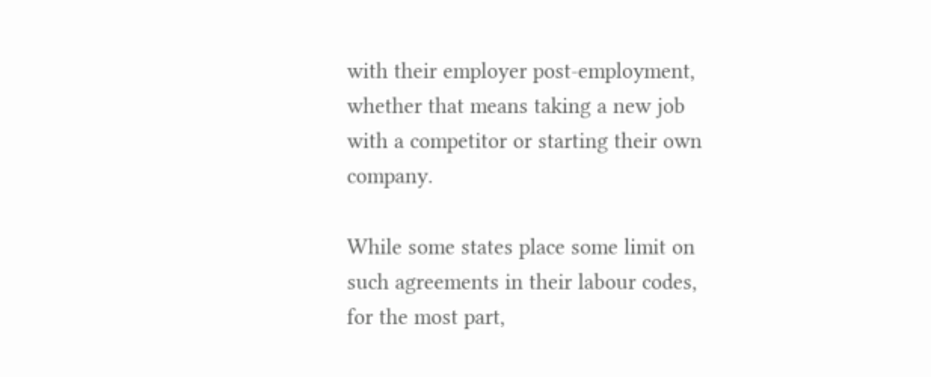with their employer post-employment, whether that means taking a new job with a competitor or starting their own company.

While some states place some limit on such agreements in their labour codes, for the most part,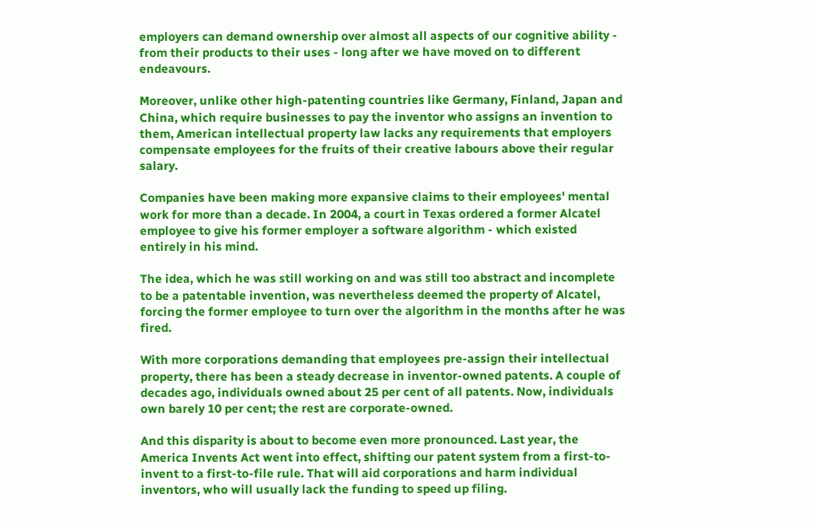employers can demand ownership over almost all aspects of our cognitive ability - from their products to their uses - long after we have moved on to different endeavours.

Moreover, unlike other high-patenting countries like Germany, Finland, Japan and China, which require businesses to pay the inventor who assigns an invention to them, American intellectual property law lacks any requirements that employers compensate employees for the fruits of their creative labours above their regular salary.

Companies have been making more expansive claims to their employees' mental work for more than a decade. In 2004, a court in Texas ordered a former Alcatel employee to give his former employer a software algorithm - which existed entirely in his mind.

The idea, which he was still working on and was still too abstract and incomplete to be a patentable invention, was nevertheless deemed the property of Alcatel, forcing the former employee to turn over the algorithm in the months after he was fired.

With more corporations demanding that employees pre-assign their intellectual property, there has been a steady decrease in inventor-owned patents. A couple of decades ago, individuals owned about 25 per cent of all patents. Now, individuals own barely 10 per cent; the rest are corporate-owned.

And this disparity is about to become even more pronounced. Last year, the America Invents Act went into effect, shifting our patent system from a first-to-invent to a first-to-file rule. That will aid corporations and harm individual inventors, who will usually lack the funding to speed up filing.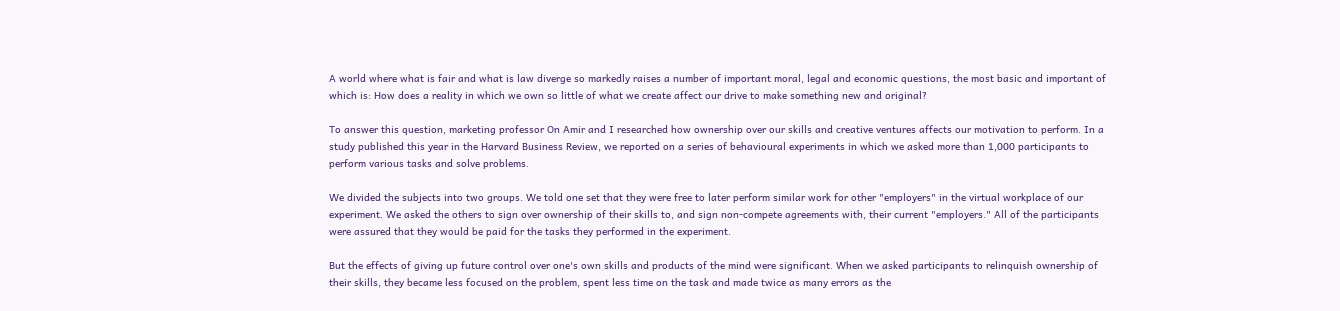A world where what is fair and what is law diverge so markedly raises a number of important moral, legal and economic questions, the most basic and important of which is: How does a reality in which we own so little of what we create affect our drive to make something new and original?

To answer this question, marketing professor On Amir and I researched how ownership over our skills and creative ventures affects our motivation to perform. In a study published this year in the Harvard Business Review, we reported on a series of behavioural experiments in which we asked more than 1,000 participants to perform various tasks and solve problems.

We divided the subjects into two groups. We told one set that they were free to later perform similar work for other "employers" in the virtual workplace of our experiment. We asked the others to sign over ownership of their skills to, and sign non-compete agreements with, their current "employers." All of the participants were assured that they would be paid for the tasks they performed in the experiment.

But the effects of giving up future control over one's own skills and products of the mind were significant. When we asked participants to relinquish ownership of their skills, they became less focused on the problem, spent less time on the task and made twice as many errors as the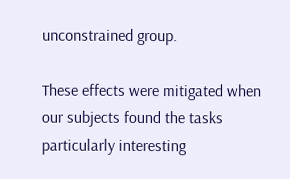unconstrained group.

These effects were mitigated when our subjects found the tasks particularly interesting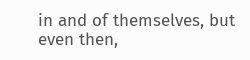in and of themselves, but even then,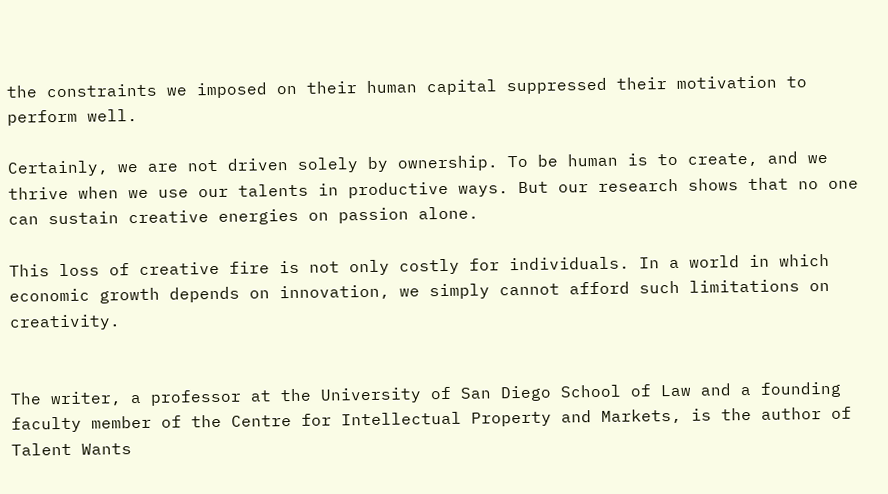the constraints we imposed on their human capital suppressed their motivation to perform well.

Certainly, we are not driven solely by ownership. To be human is to create, and we thrive when we use our talents in productive ways. But our research shows that no one can sustain creative energies on passion alone.

This loss of creative fire is not only costly for individuals. In a world in which economic growth depends on innovation, we simply cannot afford such limitations on creativity.


The writer, a professor at the University of San Diego School of Law and a founding faculty member of the Centre for Intellectual Property and Markets, is the author of Talent Wants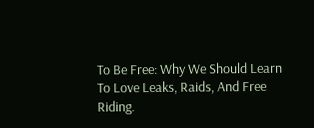To Be Free: Why We Should Learn To Love Leaks, Raids, And Free Riding.